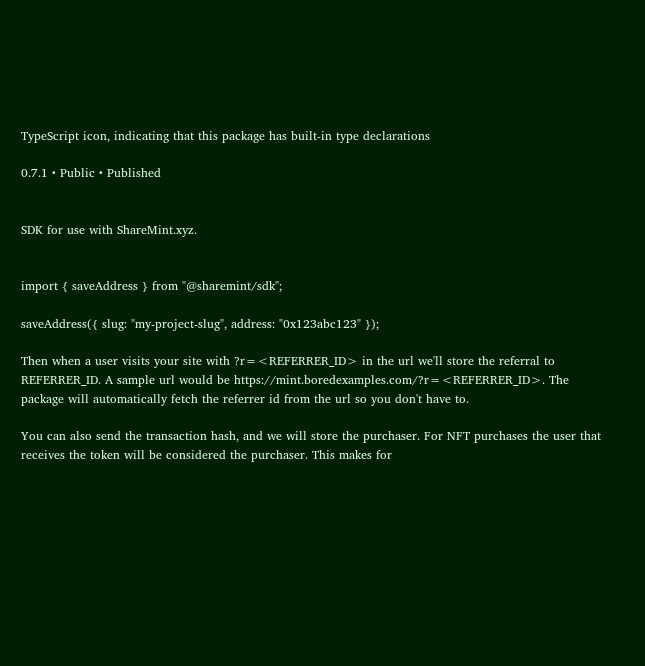TypeScript icon, indicating that this package has built-in type declarations

0.7.1 • Public • Published


SDK for use with ShareMint.xyz.


import { saveAddress } from "@sharemint/sdk";

saveAddress({ slug: "my-project-slug", address: "0x123abc123" });

Then when a user visits your site with ?r=<REFERRER_ID> in the url we'll store the referral to REFERRER_ID. A sample url would be https://mint.boredexamples.com/?r=<REFERRER_ID>. The package will automatically fetch the referrer id from the url so you don't have to.

You can also send the transaction hash, and we will store the purchaser. For NFT purchases the user that receives the token will be considered the purchaser. This makes for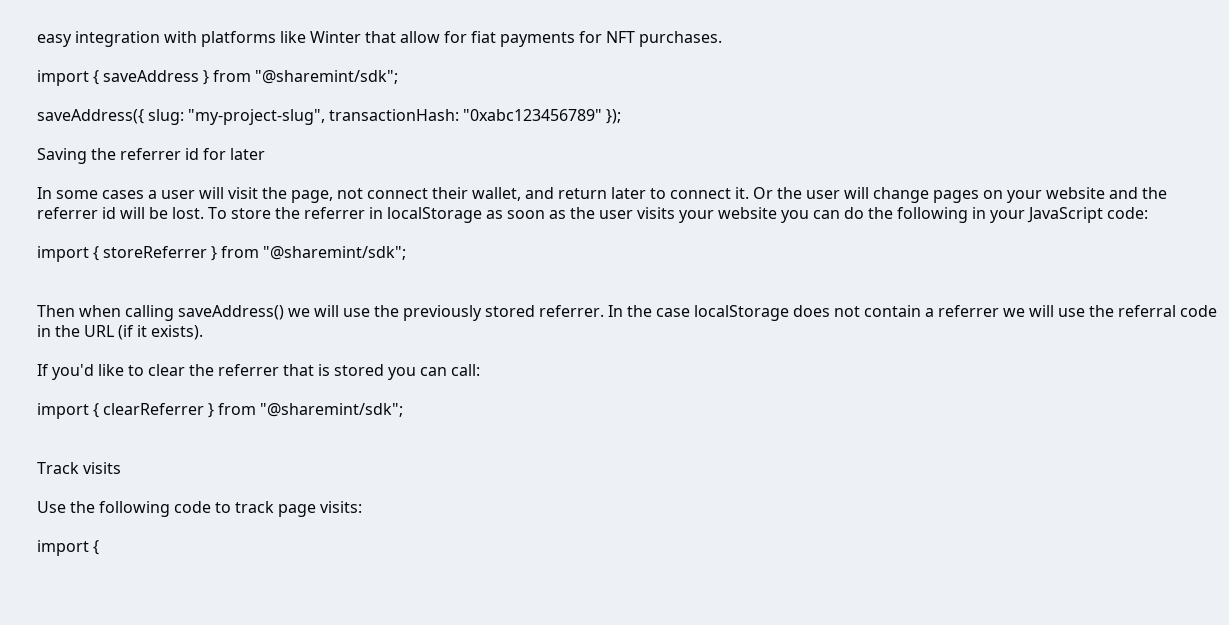easy integration with platforms like Winter that allow for fiat payments for NFT purchases.

import { saveAddress } from "@sharemint/sdk";

saveAddress({ slug: "my-project-slug", transactionHash: "0xabc123456789" });

Saving the referrer id for later

In some cases a user will visit the page, not connect their wallet, and return later to connect it. Or the user will change pages on your website and the referrer id will be lost. To store the referrer in localStorage as soon as the user visits your website you can do the following in your JavaScript code:

import { storeReferrer } from "@sharemint/sdk";


Then when calling saveAddress() we will use the previously stored referrer. In the case localStorage does not contain a referrer we will use the referral code in the URL (if it exists).

If you'd like to clear the referrer that is stored you can call:

import { clearReferrer } from "@sharemint/sdk";


Track visits

Use the following code to track page visits:

import {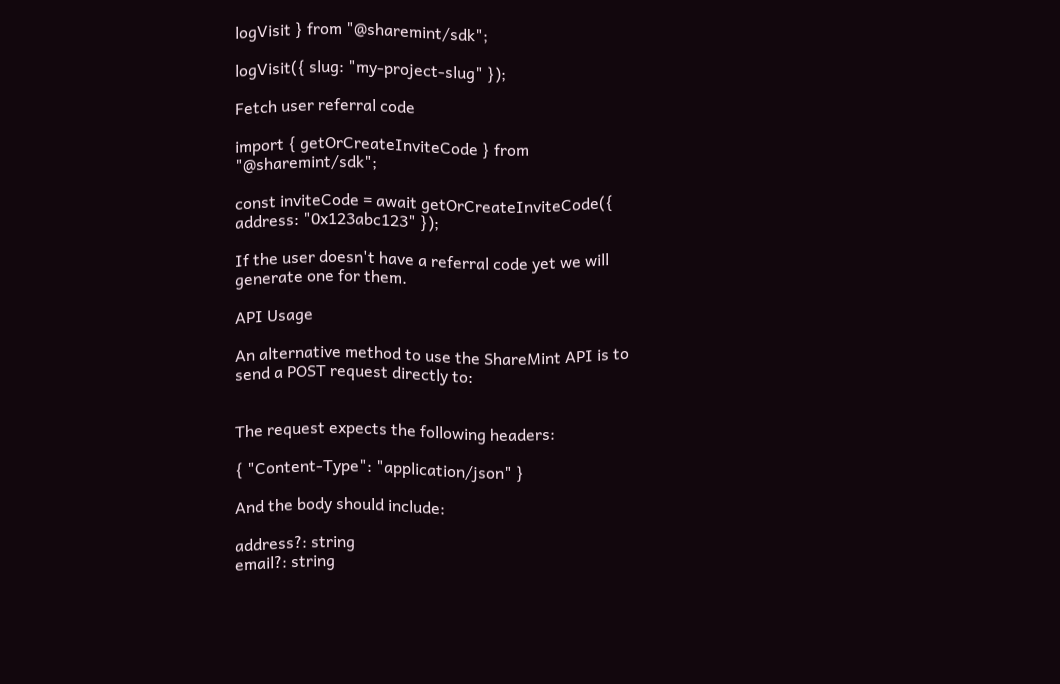logVisit } from "@sharemint/sdk";

logVisit({ slug: "my-project-slug" });

Fetch user referral code

import { getOrCreateInviteCode } from "@sharemint/sdk";

const inviteCode = await getOrCreateInviteCode({ address: "0x123abc123" });

If the user doesn't have a referral code yet we will generate one for them.

API Usage

An alternative method to use the ShareMint API is to send a POST request directly to:


The request expects the following headers:

{ "Content-Type": "application/json" }

And the body should include:

address?: string
email?: string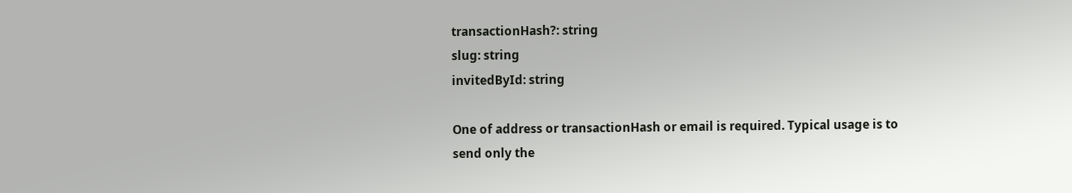transactionHash?: string
slug: string
invitedById: string

One of address or transactionHash or email is required. Typical usage is to send only the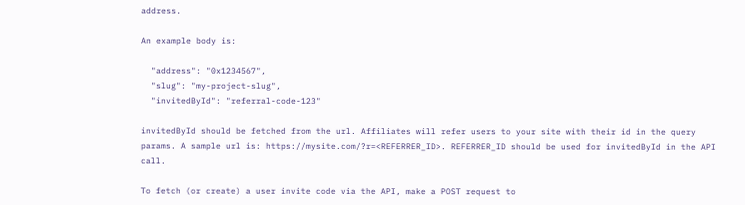address.

An example body is:

  "address": "0x1234567",
  "slug": "my-project-slug",
  "invitedById": "referral-code-123"

invitedById should be fetched from the url. Affiliates will refer users to your site with their id in the query params. A sample url is: https://mysite.com/?r=<REFERRER_ID>. REFERRER_ID should be used for invitedById in the API call.

To fetch (or create) a user invite code via the API, make a POST request to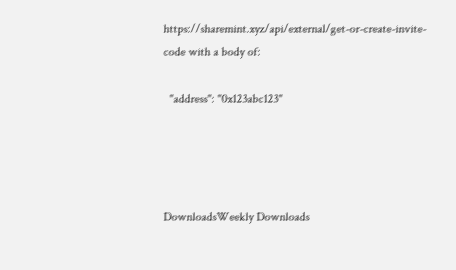https://sharemint.xyz/api/external/get-or-create-invite-code with a body of:

  "address": "0x123abc123"




DownloadsWeekly Downloads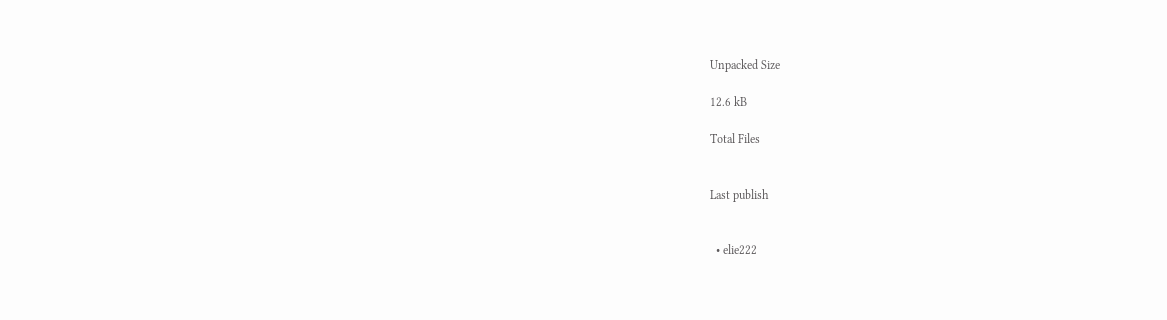Unpacked Size

12.6 kB

Total Files


Last publish


  • elie222